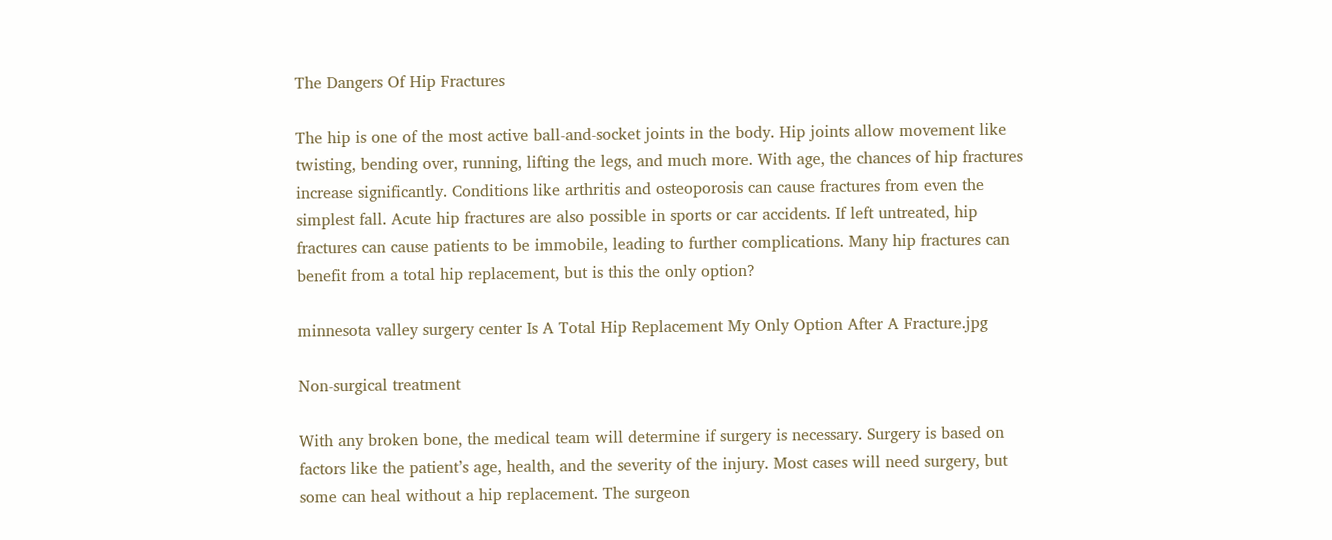The Dangers Of Hip Fractures

The hip is one of the most active ball-and-socket joints in the body. Hip joints allow movement like twisting, bending over, running, lifting the legs, and much more. With age, the chances of hip fractures increase significantly. Conditions like arthritis and osteoporosis can cause fractures from even the simplest fall. Acute hip fractures are also possible in sports or car accidents. If left untreated, hip fractures can cause patients to be immobile, leading to further complications. Many hip fractures can benefit from a total hip replacement, but is this the only option?

minnesota valley surgery center Is A Total Hip Replacement My Only Option After A Fracture.jpg

Non-surgical treatment

With any broken bone, the medical team will determine if surgery is necessary. Surgery is based on factors like the patient’s age, health, and the severity of the injury. Most cases will need surgery, but some can heal without a hip replacement. The surgeon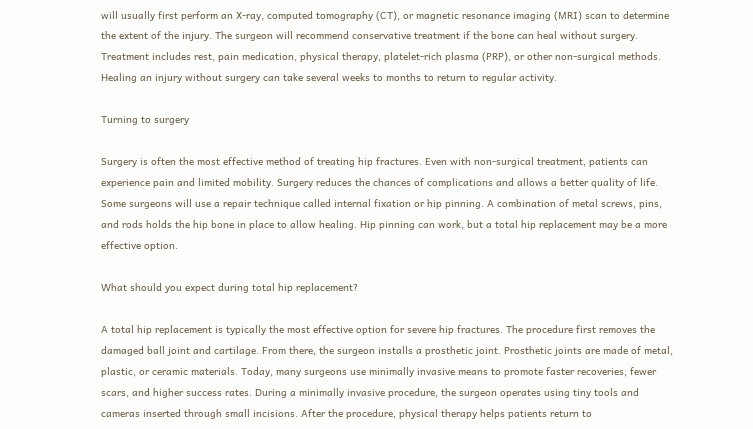will usually first perform an X-ray, computed tomography (CT), or magnetic resonance imaging (MRI) scan to determine the extent of the injury. The surgeon will recommend conservative treatment if the bone can heal without surgery. Treatment includes rest, pain medication, physical therapy, platelet-rich plasma (PRP), or other non-surgical methods. Healing an injury without surgery can take several weeks to months to return to regular activity.

Turning to surgery

Surgery is often the most effective method of treating hip fractures. Even with non-surgical treatment, patients can experience pain and limited mobility. Surgery reduces the chances of complications and allows a better quality of life. Some surgeons will use a repair technique called internal fixation or hip pinning. A combination of metal screws, pins, and rods holds the hip bone in place to allow healing. Hip pinning can work, but a total hip replacement may be a more effective option.

What should you expect during total hip replacement?

A total hip replacement is typically the most effective option for severe hip fractures. The procedure first removes the damaged ball joint and cartilage. From there, the surgeon installs a prosthetic joint. Prosthetic joints are made of metal, plastic, or ceramic materials. Today, many surgeons use minimally invasive means to promote faster recoveries, fewer scars, and higher success rates. During a minimally invasive procedure, the surgeon operates using tiny tools and cameras inserted through small incisions. After the procedure, physical therapy helps patients return to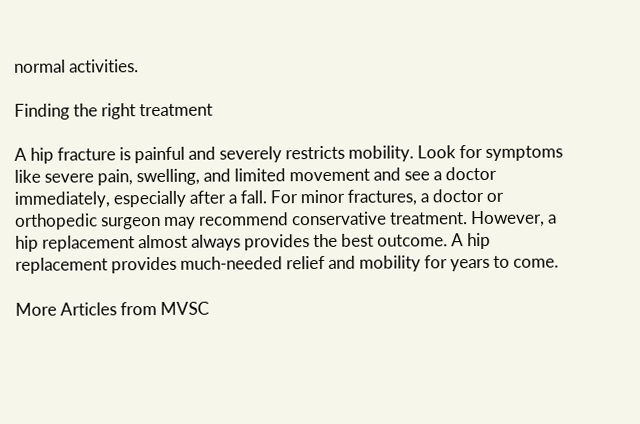normal activities.

Finding the right treatment

A hip fracture is painful and severely restricts mobility. Look for symptoms like severe pain, swelling, and limited movement and see a doctor immediately, especially after a fall. For minor fractures, a doctor or orthopedic surgeon may recommend conservative treatment. However, a hip replacement almost always provides the best outcome. A hip replacement provides much-needed relief and mobility for years to come.

More Articles from MVSC